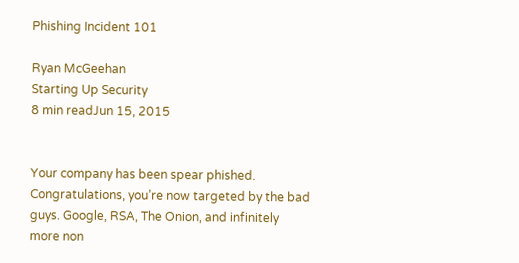Phishing Incident 101

Ryan McGeehan
Starting Up Security
8 min readJun 15, 2015


Your company has been spear phished. Congratulations, you’re now targeted by the bad guys. Google, RSA, The Onion, and infinitely more non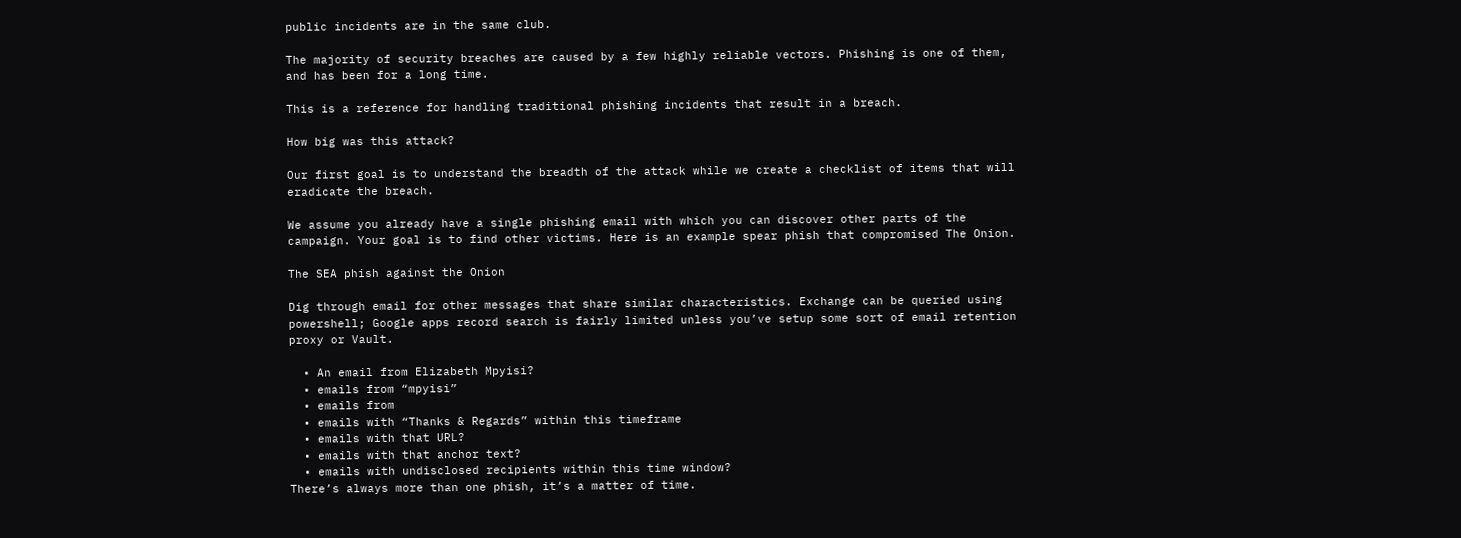public incidents are in the same club.

The majority of security breaches are caused by a few highly reliable vectors. Phishing is one of them, and has been for a long time.

This is a reference for handling traditional phishing incidents that result in a breach.

How big was this attack?

Our first goal is to understand the breadth of the attack while we create a checklist of items that will eradicate the breach.

We assume you already have a single phishing email with which you can discover other parts of the campaign. Your goal is to find other victims. Here is an example spear phish that compromised The Onion.

The SEA phish against the Onion

Dig through email for other messages that share similar characteristics. Exchange can be queried using powershell; Google apps record search is fairly limited unless you’ve setup some sort of email retention proxy or Vault.

  • An email from Elizabeth Mpyisi?
  • emails from “mpyisi”
  • emails from
  • emails with “Thanks & Regards” within this timeframe
  • emails with that URL?
  • emails with that anchor text?
  • emails with undisclosed recipients within this time window?
There’s always more than one phish, it’s a matter of time.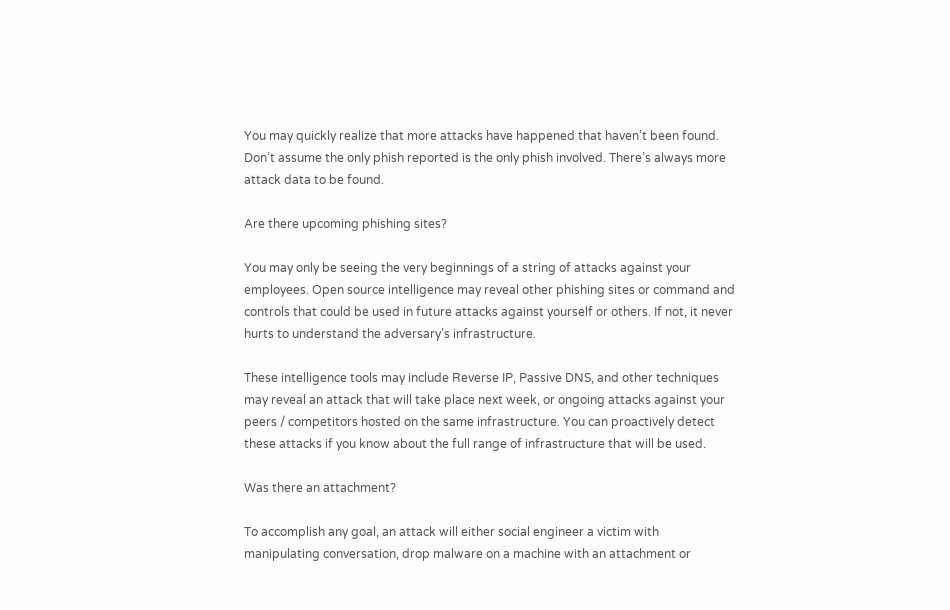You may quickly realize that more attacks have happened that haven’t been found. Don’t assume the only phish reported is the only phish involved. There’s always more attack data to be found.

Are there upcoming phishing sites?

You may only be seeing the very beginnings of a string of attacks against your employees. Open source intelligence may reveal other phishing sites or command and controls that could be used in future attacks against yourself or others. If not, it never hurts to understand the adversary’s infrastructure.

These intelligence tools may include Reverse IP, Passive DNS, and other techniques may reveal an attack that will take place next week, or ongoing attacks against your peers / competitors hosted on the same infrastructure. You can proactively detect these attacks if you know about the full range of infrastructure that will be used.

Was there an attachment?

To accomplish any goal, an attack will either social engineer a victim with manipulating conversation, drop malware on a machine with an attachment or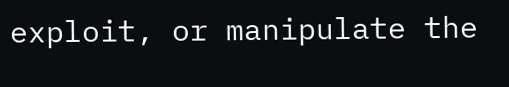exploit, or manipulate the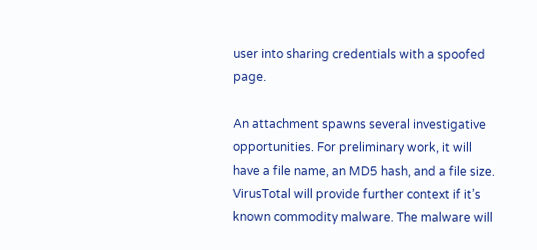user into sharing credentials with a spoofed page.

An attachment spawns several investigative opportunities. For preliminary work, it will have a file name, an MD5 hash, and a file size. VirusTotal will provide further context if it’s known commodity malware. The malware will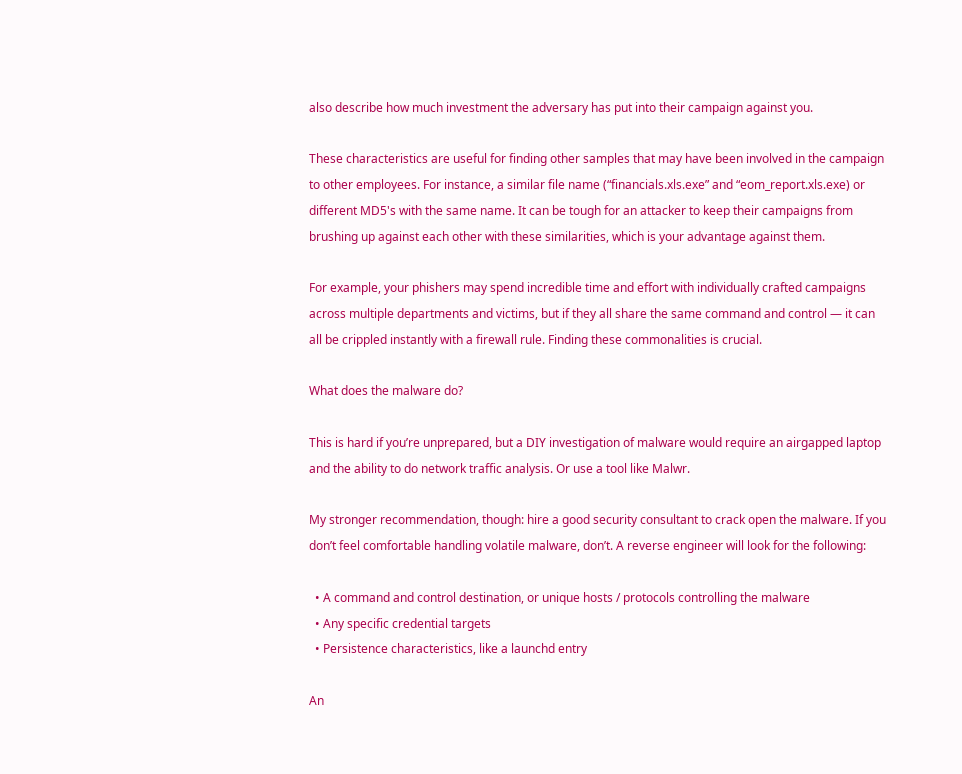also describe how much investment the adversary has put into their campaign against you.

These characteristics are useful for finding other samples that may have been involved in the campaign to other employees. For instance, a similar file name (“financials.xls.exe” and “eom_report.xls.exe) or different MD5's with the same name. It can be tough for an attacker to keep their campaigns from brushing up against each other with these similarities, which is your advantage against them.

For example, your phishers may spend incredible time and effort with individually crafted campaigns across multiple departments and victims, but if they all share the same command and control — it can all be crippled instantly with a firewall rule. Finding these commonalities is crucial.

What does the malware do?

This is hard if you’re unprepared, but a DIY investigation of malware would require an airgapped laptop and the ability to do network traffic analysis. Or use a tool like Malwr.

My stronger recommendation, though: hire a good security consultant to crack open the malware. If you don’t feel comfortable handling volatile malware, don’t. A reverse engineer will look for the following:

  • A command and control destination, or unique hosts / protocols controlling the malware
  • Any specific credential targets
  • Persistence characteristics, like a launchd entry

An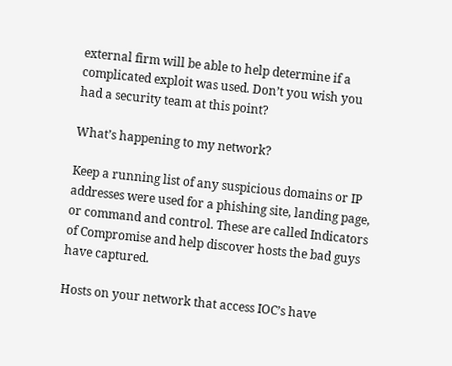external firm will be able to help determine if a complicated exploit was used. Don’t you wish you had a security team at this point?

What’s happening to my network?

Keep a running list of any suspicious domains or IP addresses were used for a phishing site, landing page, or command and control. These are called Indicators of Compromise and help discover hosts the bad guys have captured.

Hosts on your network that access IOC’s have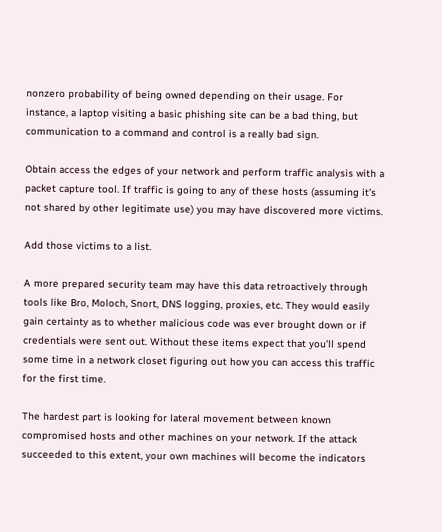nonzero probability of being owned depending on their usage. For instance, a laptop visiting a basic phishing site can be a bad thing, but communication to a command and control is a really bad sign.

Obtain access the edges of your network and perform traffic analysis with a packet capture tool. If traffic is going to any of these hosts (assuming it’s not shared by other legitimate use) you may have discovered more victims.

Add those victims to a list.

A more prepared security team may have this data retroactively through tools like Bro, Moloch, Snort, DNS logging, proxies, etc. They would easily gain certainty as to whether malicious code was ever brought down or if credentials were sent out. Without these items expect that you’ll spend some time in a network closet figuring out how you can access this traffic for the first time.

The hardest part is looking for lateral movement between known compromised hosts and other machines on your network. If the attack succeeded to this extent, your own machines will become the indicators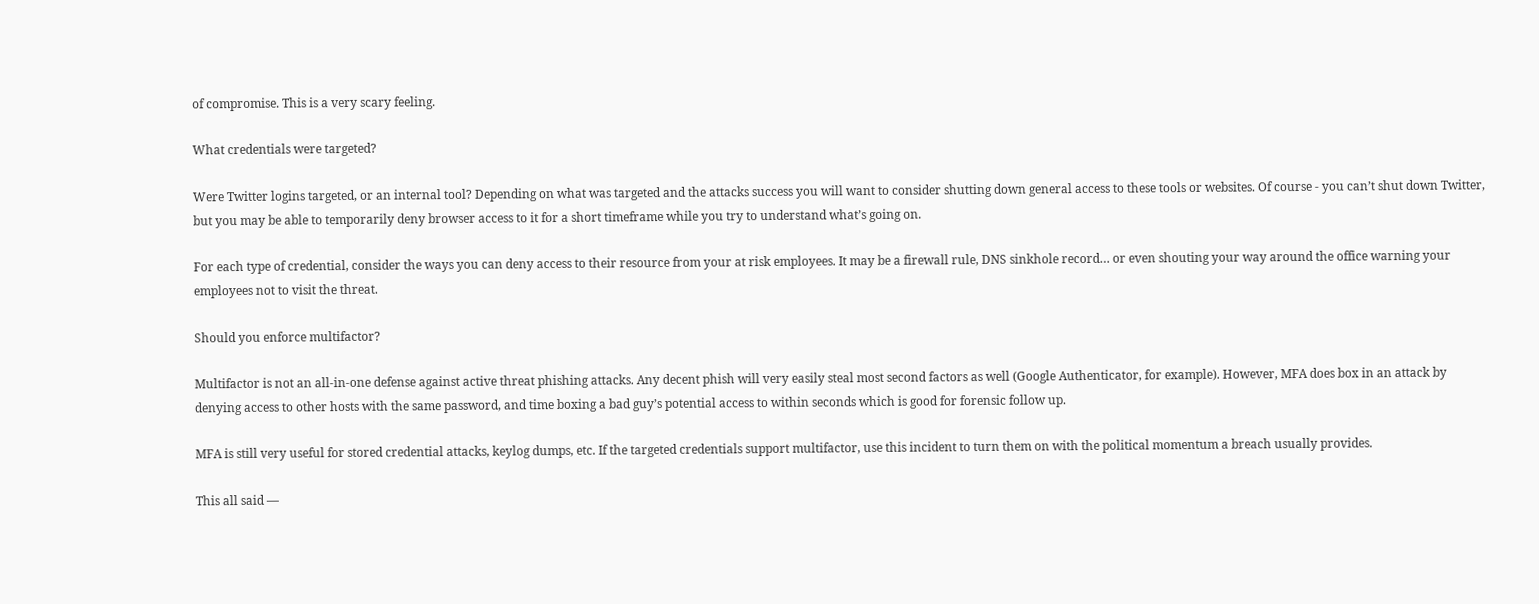of compromise. This is a very scary feeling.

What credentials were targeted?

Were Twitter logins targeted, or an internal tool? Depending on what was targeted and the attacks success you will want to consider shutting down general access to these tools or websites. Of course - you can’t shut down Twitter, but you may be able to temporarily deny browser access to it for a short timeframe while you try to understand what’s going on.

For each type of credential, consider the ways you can deny access to their resource from your at risk employees. It may be a firewall rule, DNS sinkhole record… or even shouting your way around the office warning your employees not to visit the threat.

Should you enforce multifactor?

Multifactor is not an all-in-one defense against active threat phishing attacks. Any decent phish will very easily steal most second factors as well (Google Authenticator, for example). However, MFA does box in an attack by denying access to other hosts with the same password, and time boxing a bad guy’s potential access to within seconds which is good for forensic follow up.

MFA is still very useful for stored credential attacks, keylog dumps, etc. If the targeted credentials support multifactor, use this incident to turn them on with the political momentum a breach usually provides.

This all said —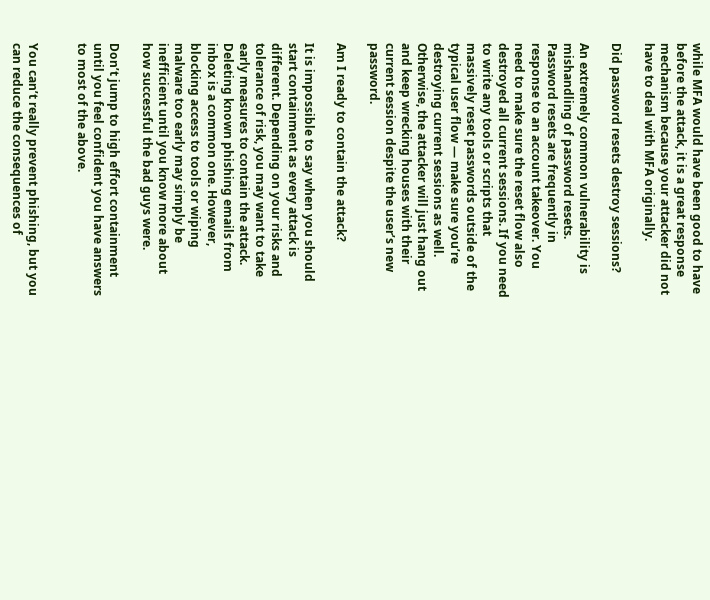while MFA would have been good to have before the attack, it is a great response mechanism because your attacker did not have to deal with MFA originally.

Did password resets destroy sessions?

An extremely common vulnerability is mishandling of password resets. Password resets are frequently in response to an account takeover. You need to make sure the reset flow also destroyed all current sessions. If you need to write any tools or scripts that massively reset passwords outside of the typical user flow — make sure you’re destroying current sessions as well. Otherwise, the attacker will just hang out and keep wrecking houses with their current session despite the user’s new password.

Am I ready to contain the attack?

It is impossible to say when you should start containment as every attack is different. Depending on your risks and tolerance of risk, you may want to take early measures to contain the attack. Deleting known phishing emails from inbox is a common one. However, blocking access to tools or wiping malware too early may simply be inefficient until you know more about how successful the bad guys were.

Don’t jump to high effort containment until you feel confident you have answers to most of the above.


You can’t really prevent phishing, but you can reduce the consequences of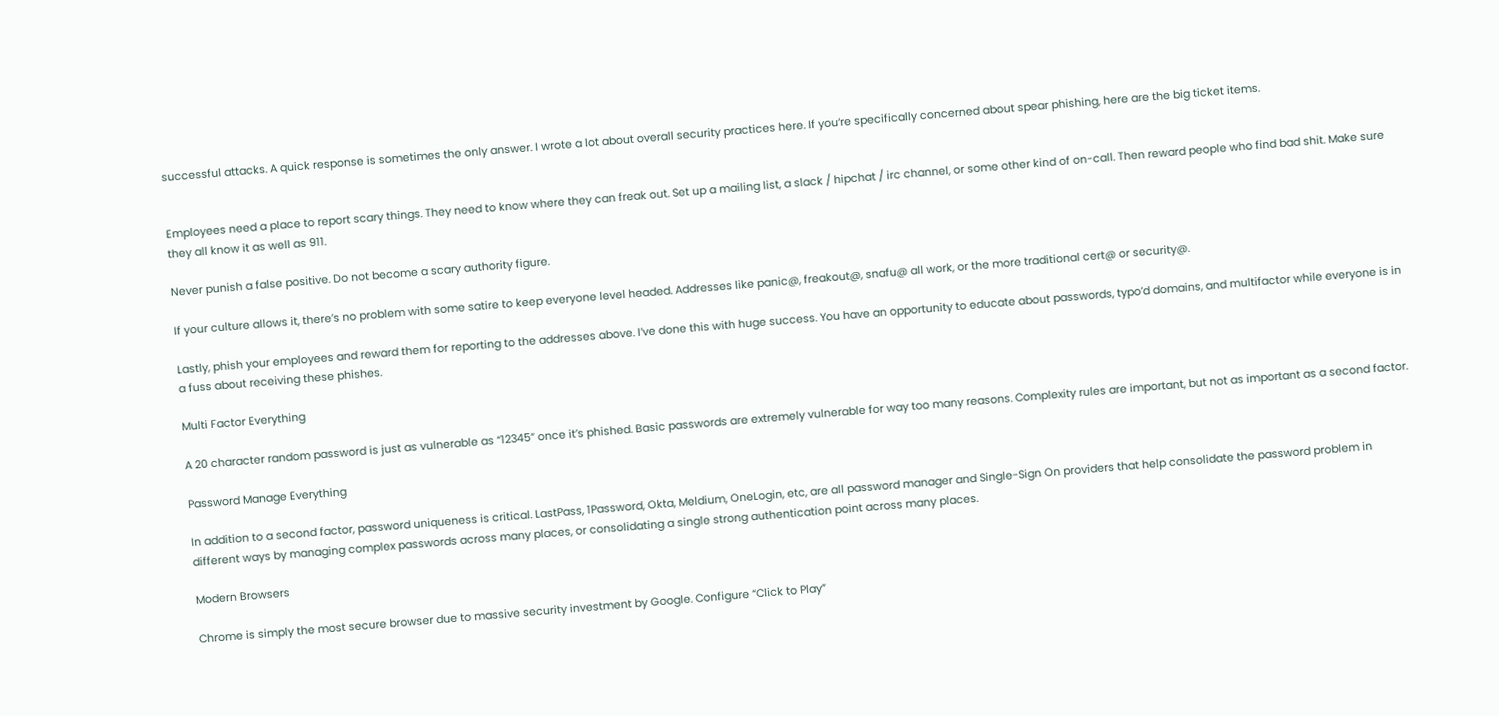successful attacks. A quick response is sometimes the only answer. I wrote a lot about overall security practices here. If you‘re specifically concerned about spear phishing, here are the big ticket items.


Employees need a place to report scary things. They need to know where they can freak out. Set up a mailing list, a slack / hipchat / irc channel, or some other kind of on-call. Then reward people who find bad shit. Make sure they all know it as well as 911.

Never punish a false positive. Do not become a scary authority figure.

If your culture allows it, there’s no problem with some satire to keep everyone level headed. Addresses like panic@, freakout@, snafu@ all work, or the more traditional cert@ or security@.

Lastly, phish your employees and reward them for reporting to the addresses above. I’ve done this with huge success. You have an opportunity to educate about passwords, typo’d domains, and multifactor while everyone is in a fuss about receiving these phishes.

Multi Factor Everything

A 20 character random password is just as vulnerable as “12345” once it’s phished. Basic passwords are extremely vulnerable for way too many reasons. Complexity rules are important, but not as important as a second factor.

Password Manage Everything

In addition to a second factor, password uniqueness is critical. LastPass, 1Password, Okta, Meldium, OneLogin, etc, are all password manager and Single-Sign On providers that help consolidate the password problem in different ways by managing complex passwords across many places, or consolidating a single strong authentication point across many places.

Modern Browsers

Chrome is simply the most secure browser due to massive security investment by Google. Configure “Click to Play”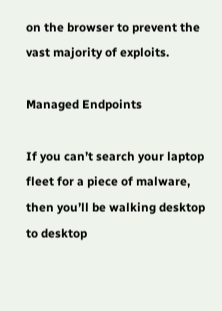on the browser to prevent the vast majority of exploits.

Managed Endpoints

If you can’t search your laptop fleet for a piece of malware, then you’ll be walking desktop to desktop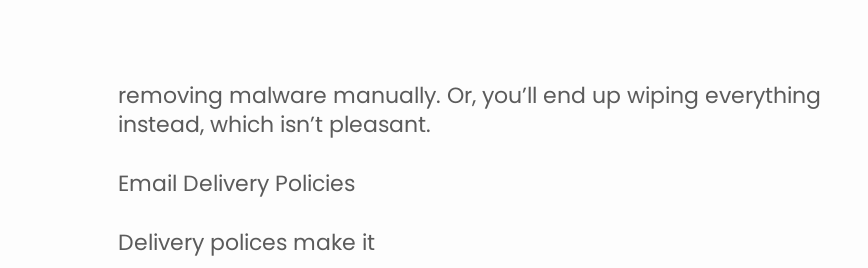removing malware manually. Or, you’ll end up wiping everything instead, which isn’t pleasant.

Email Delivery Policies

Delivery polices make it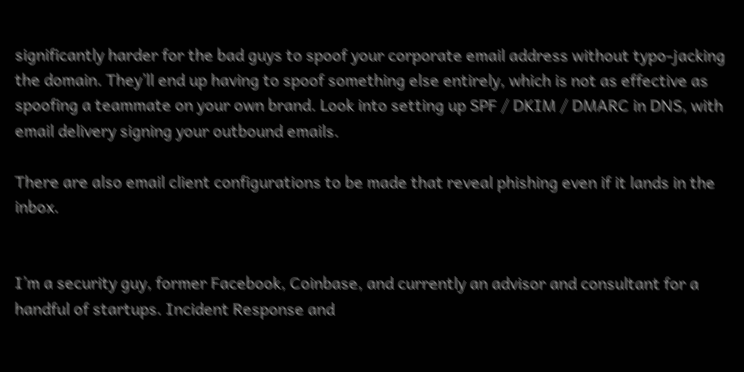significantly harder for the bad guys to spoof your corporate email address without typo-jacking the domain. They’ll end up having to spoof something else entirely, which is not as effective as spoofing a teammate on your own brand. Look into setting up SPF / DKIM / DMARC in DNS, with email delivery signing your outbound emails.

There are also email client configurations to be made that reveal phishing even if it lands in the inbox.


I’m a security guy, former Facebook, Coinbase, and currently an advisor and consultant for a handful of startups. Incident Response and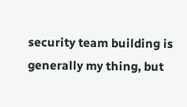security team building is generally my thing, but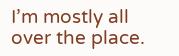I’m mostly all over the place.